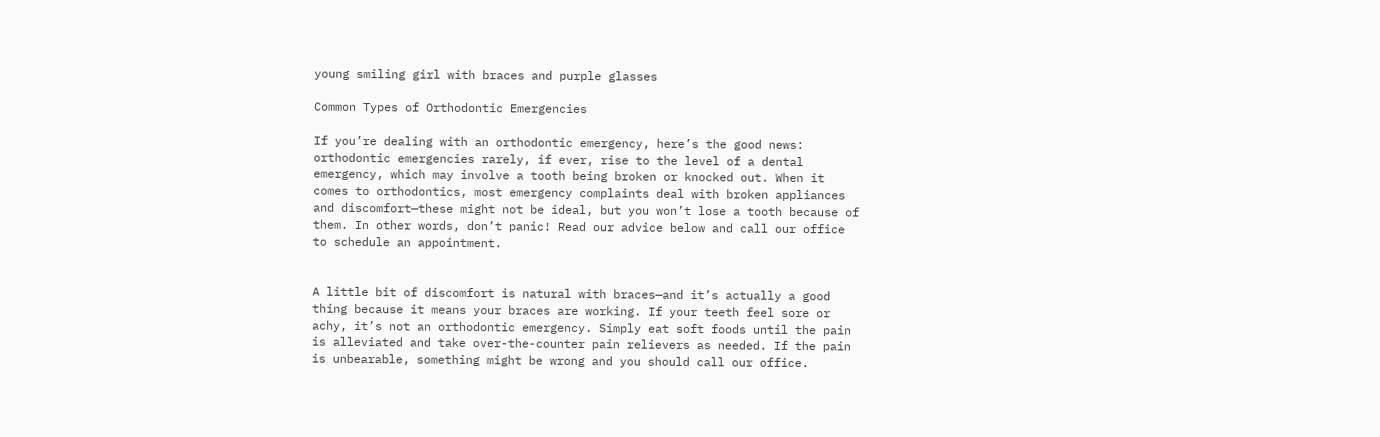young smiling girl with braces and purple glasses

Common Types of Orthodontic Emergencies

If you’re dealing with an orthodontic emergency, here’s the good news: orthodontic emergencies rarely, if ever, rise to the level of a dental emergency, which may involve a tooth being broken or knocked out. When it comes to orthodontics, most emergency complaints deal with broken appliances and discomfort—these might not be ideal, but you won’t lose a tooth because of them. In other words, don’t panic! Read our advice below and call our office to schedule an appointment.


A little bit of discomfort is natural with braces—and it’s actually a good thing because it means your braces are working. If your teeth feel sore or achy, it’s not an orthodontic emergency. Simply eat soft foods until the pain is alleviated and take over-the-counter pain relievers as needed. If the pain is unbearable, something might be wrong and you should call our office.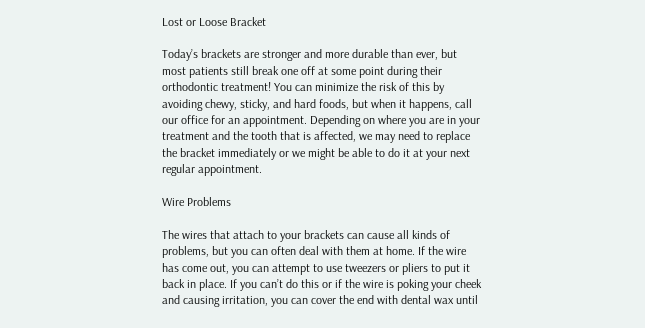Lost or Loose Bracket

Today’s brackets are stronger and more durable than ever, but most patients still break one off at some point during their orthodontic treatment! You can minimize the risk of this by avoiding chewy, sticky, and hard foods, but when it happens, call our office for an appointment. Depending on where you are in your treatment and the tooth that is affected, we may need to replace the bracket immediately or we might be able to do it at your next regular appointment.

Wire Problems

The wires that attach to your brackets can cause all kinds of problems, but you can often deal with them at home. If the wire has come out, you can attempt to use tweezers or pliers to put it back in place. If you can’t do this or if the wire is poking your cheek and causing irritation, you can cover the end with dental wax until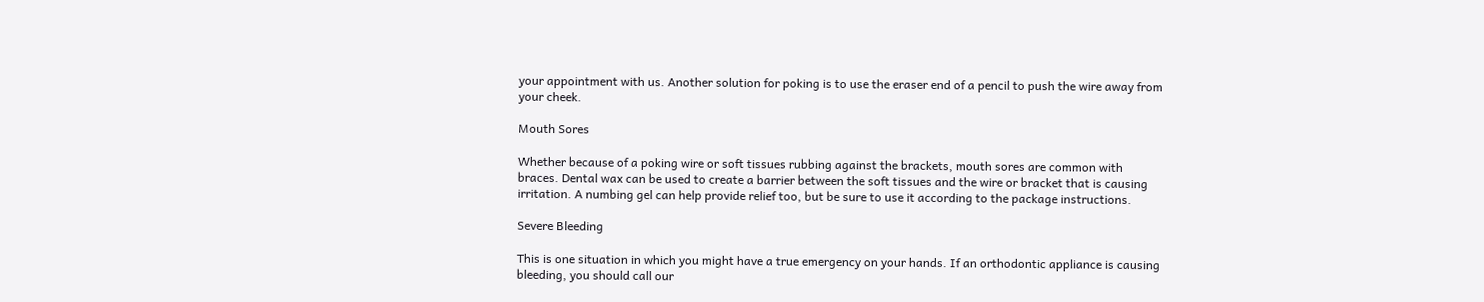your appointment with us. Another solution for poking is to use the eraser end of a pencil to push the wire away from your cheek.

Mouth Sores

Whether because of a poking wire or soft tissues rubbing against the brackets, mouth sores are common with braces. Dental wax can be used to create a barrier between the soft tissues and the wire or bracket that is causing irritation. A numbing gel can help provide relief too, but be sure to use it according to the package instructions.

Severe Bleeding

This is one situation in which you might have a true emergency on your hands. If an orthodontic appliance is causing bleeding, you should call our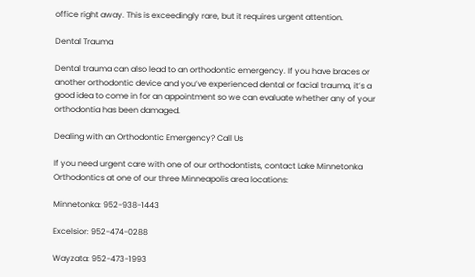office right away. This is exceedingly rare, but it requires urgent attention.

Dental Trauma

Dental trauma can also lead to an orthodontic emergency. If you have braces or another orthodontic device and you’ve experienced dental or facial trauma, it’s a good idea to come in for an appointment so we can evaluate whether any of your orthodontia has been damaged.

Dealing with an Orthodontic Emergency? Call Us

If you need urgent care with one of our orthodontists, contact Lake Minnetonka Orthodontics at one of our three Minneapolis area locations:

Minnetonka: 952-938-1443

Excelsior: 952-474-0288

Wayzata: 952-473-1993